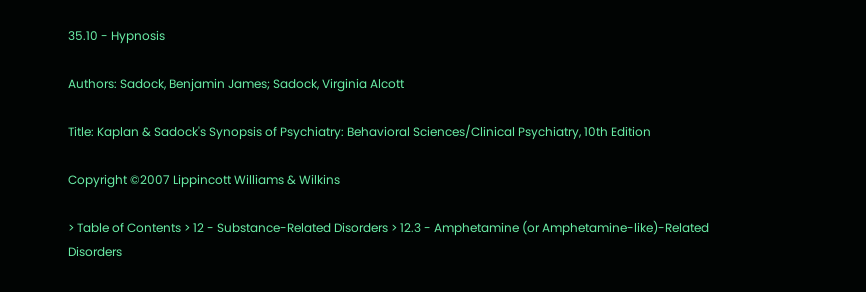35.10 - Hypnosis

Authors: Sadock, Benjamin James; Sadock, Virginia Alcott

Title: Kaplan & Sadock's Synopsis of Psychiatry: Behavioral Sciences/Clinical Psychiatry, 10th Edition

Copyright ©2007 Lippincott Williams & Wilkins

> Table of Contents > 12 - Substance-Related Disorders > 12.3 - Amphetamine (or Amphetamine-like)-Related Disorders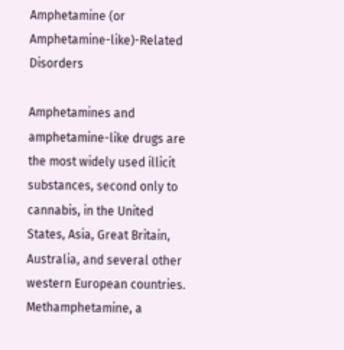Amphetamine (or Amphetamine-like)-Related Disorders

Amphetamines and amphetamine-like drugs are the most widely used illicit substances, second only to cannabis, in the United States, Asia, Great Britain, Australia, and several other western European countries. Methamphetamine, a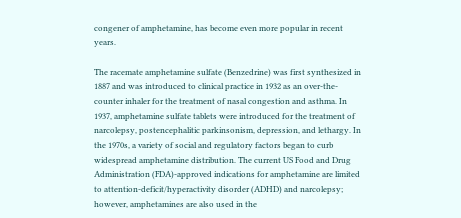congener of amphetamine, has become even more popular in recent years.

The racemate amphetamine sulfate (Benzedrine) was first synthesized in 1887 and was introduced to clinical practice in 1932 as an over-the-counter inhaler for the treatment of nasal congestion and asthma. In 1937, amphetamine sulfate tablets were introduced for the treatment of narcolepsy, postencephalitic parkinsonism, depression, and lethargy. In the 1970s, a variety of social and regulatory factors began to curb widespread amphetamine distribution. The current US Food and Drug Administration (FDA)-approved indications for amphetamine are limited to attention-deficit/hyperactivity disorder (ADHD) and narcolepsy; however, amphetamines are also used in the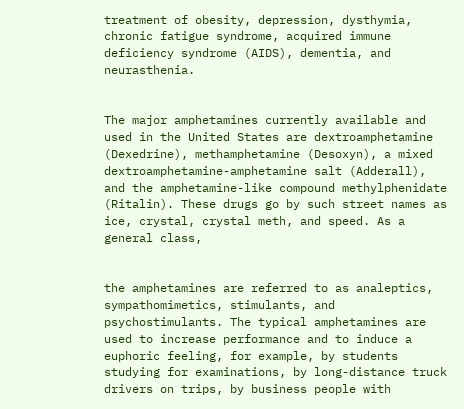treatment of obesity, depression, dysthymia, chronic fatigue syndrome, acquired immune deficiency syndrome (AIDS), dementia, and neurasthenia.


The major amphetamines currently available and used in the United States are dextroamphetamine (Dexedrine), methamphetamine (Desoxyn), a mixed dextroamphetamine-amphetamine salt (Adderall), and the amphetamine-like compound methylphenidate (Ritalin). These drugs go by such street names as ice, crystal, crystal meth, and speed. As a general class,


the amphetamines are referred to as analeptics, sympathomimetics, stimulants, and psychostimulants. The typical amphetamines are used to increase performance and to induce a euphoric feeling, for example, by students studying for examinations, by long-distance truck drivers on trips, by business people with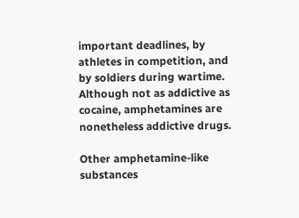important deadlines, by athletes in competition, and by soldiers during wartime. Although not as addictive as cocaine, amphetamines are nonetheless addictive drugs.

Other amphetamine-like substances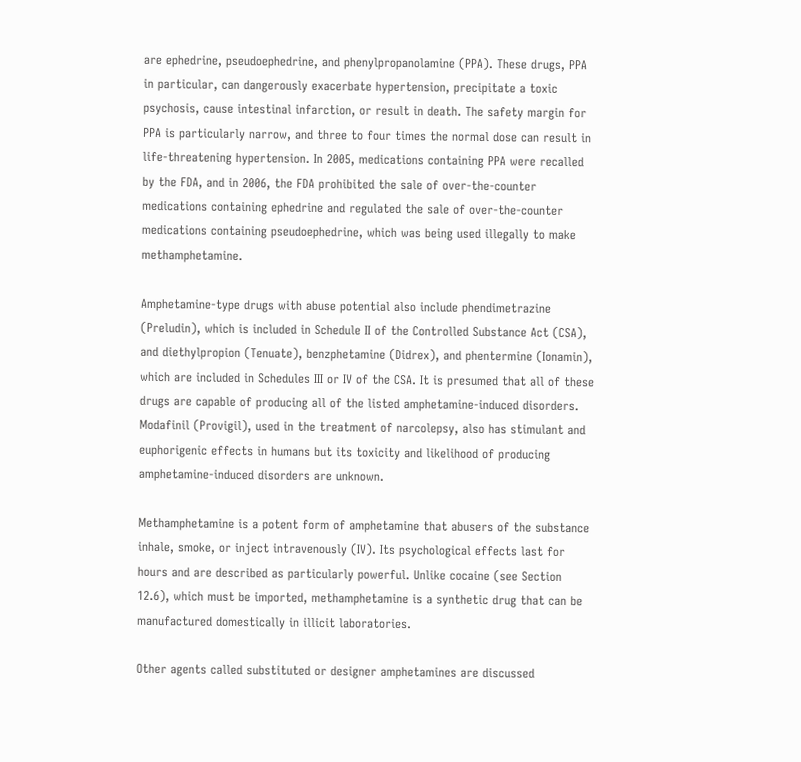are ephedrine, pseudoephedrine, and phenylpropanolamine (PPA). These drugs, PPA in particular, can dangerously exacerbate hypertension, precipitate a toxic psychosis, cause intestinal infarction, or result in death. The safety margin for PPA is particularly narrow, and three to four times the normal dose can result in life-threatening hypertension. In 2005, medications containing PPA were recalled by the FDA, and in 2006, the FDA prohibited the sale of over-the-counter medications containing ephedrine and regulated the sale of over-the-counter medications containing pseudoephedrine, which was being used illegally to make methamphetamine.

Amphetamine-type drugs with abuse potential also include phendimetrazine (Preludin), which is included in Schedule II of the Controlled Substance Act (CSA), and diethylpropion (Tenuate), benzphetamine (Didrex), and phentermine (Ionamin), which are included in Schedules III or IV of the CSA. It is presumed that all of these drugs are capable of producing all of the listed amphetamine-induced disorders. Modafinil (Provigil), used in the treatment of narcolepsy, also has stimulant and euphorigenic effects in humans but its toxicity and likelihood of producing amphetamine-induced disorders are unknown.

Methamphetamine is a potent form of amphetamine that abusers of the substance inhale, smoke, or inject intravenously (IV). Its psychological effects last for hours and are described as particularly powerful. Unlike cocaine (see Section 12.6), which must be imported, methamphetamine is a synthetic drug that can be manufactured domestically in illicit laboratories.

Other agents called substituted or designer amphetamines are discussed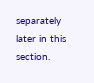separately later in this section.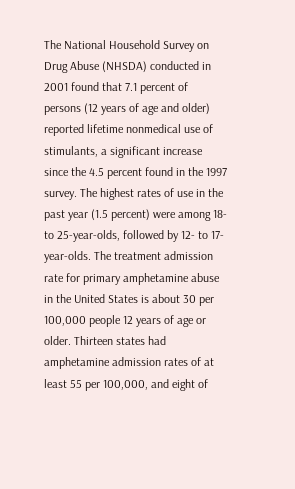The National Household Survey on Drug Abuse (NHSDA) conducted in 2001 found that 7.1 percent of persons (12 years of age and older) reported lifetime nonmedical use of stimulants, a significant increase since the 4.5 percent found in the 1997 survey. The highest rates of use in the past year (1.5 percent) were among 18- to 25-year-olds, followed by 12- to 17-year-olds. The treatment admission rate for primary amphetamine abuse in the United States is about 30 per 100,000 people 12 years of age or older. Thirteen states had amphetamine admission rates of at least 55 per 100,000, and eight of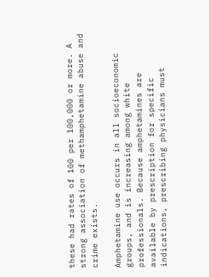these had rates of 100 per 100,000 or more. A strong association of methamphetamine abuse and crime exists.

Amphetamine use occurs in all socioeconomic groups, and is increasing among white professionals. Because amphetamines are available by prescription for specific indications, prescribing physicians must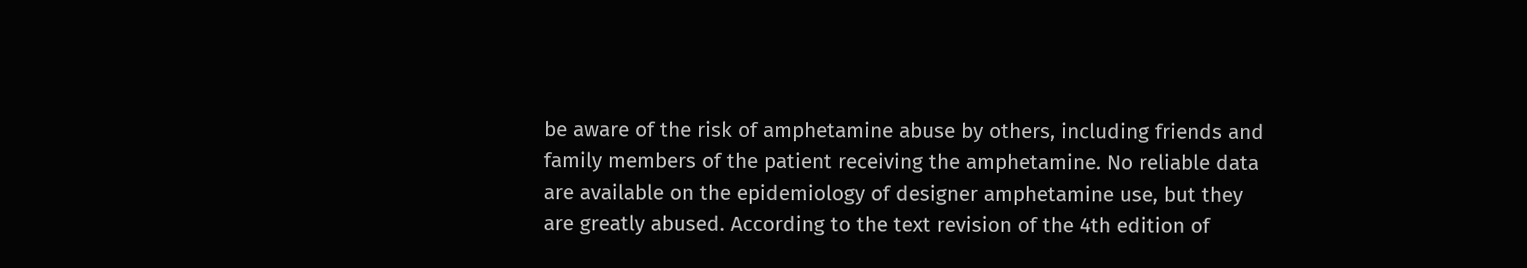be aware of the risk of amphetamine abuse by others, including friends and family members of the patient receiving the amphetamine. No reliable data are available on the epidemiology of designer amphetamine use, but they are greatly abused. According to the text revision of the 4th edition of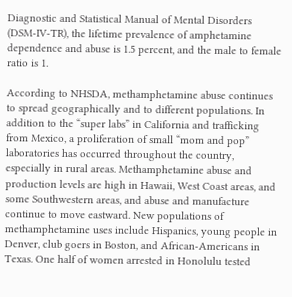Diagnostic and Statistical Manual of Mental Disorders (DSM-IV-TR), the lifetime prevalence of amphetamine dependence and abuse is 1.5 percent, and the male to female ratio is 1.

According to NHSDA, methamphetamine abuse continues to spread geographically and to different populations. In addition to the “super labs” in California and trafficking from Mexico, a proliferation of small “mom and pop” laboratories has occurred throughout the country, especially in rural areas. Methamphetamine abuse and production levels are high in Hawaii, West Coast areas, and some Southwestern areas, and abuse and manufacture continue to move eastward. New populations of methamphetamine uses include Hispanics, young people in Denver, club goers in Boston, and African-Americans in Texas. One half of women arrested in Honolulu tested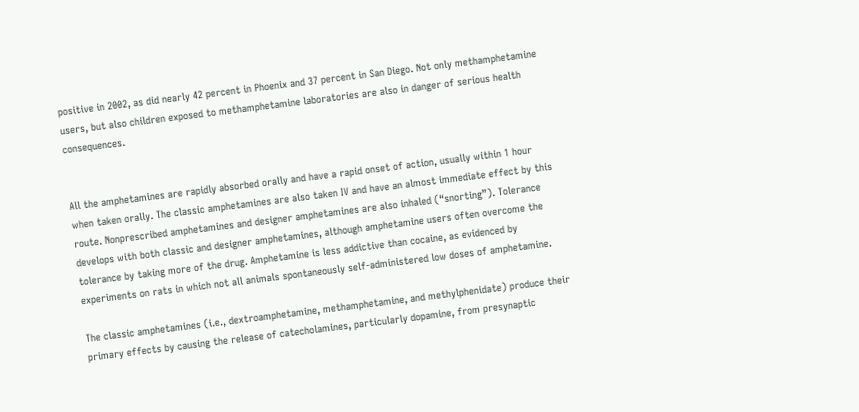positive in 2002, as did nearly 42 percent in Phoenix and 37 percent in San Diego. Not only methamphetamine users, but also children exposed to methamphetamine laboratories are also in danger of serious health consequences.


All the amphetamines are rapidly absorbed orally and have a rapid onset of action, usually within 1 hour when taken orally. The classic amphetamines are also taken IV and have an almost immediate effect by this route. Nonprescribed amphetamines and designer amphetamines are also inhaled (“snorting”). Tolerance develops with both classic and designer amphetamines, although amphetamine users often overcome the tolerance by taking more of the drug. Amphetamine is less addictive than cocaine, as evidenced by experiments on rats in which not all animals spontaneously self-administered low doses of amphetamine.

The classic amphetamines (i.e., dextroamphetamine, methamphetamine, and methylphenidate) produce their primary effects by causing the release of catecholamines, particularly dopamine, from presynaptic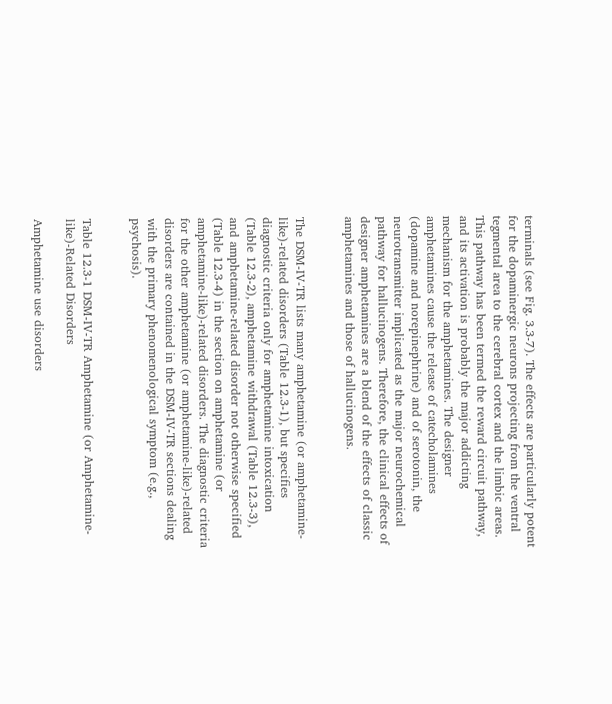terminals (see Fig. 3.3-7). The effects are particularly potent for the dopaminergic neurons projecting from the ventral tegmental area to the cerebral cortex and the limbic areas. This pathway has been termed the reward circuit pathway, and its activation is probably the major addicting mechanism for the amphetamines. The designer amphetamines cause the release of catecholamines (dopamine and norepinephrine) and of serotonin, the neurotransmitter implicated as the major neurochemical pathway for hallucinogens. Therefore, the clinical effects of designer amphetamines are a blend of the effects of classic amphetamines and those of hallucinogens.


The DSM-IV-TR lists many amphetamine (or amphetamine-like)-related disorders (Table 12.3-1), but specifies diagnostic criteria only for amphetamine intoxication (Table 12.3-2), amphetamine withdrawal (Table 12.3-3), and amphetamine-related disorder not otherwise specified (Table 12.3-4) in the section on amphetamine (or amphetamine-like)-related disorders. The diagnostic criteria for the other amphetamine (or amphetamine-like)-related disorders are contained in the DSM-IV-TR sections dealing with the primary phenomenological symptom (e.g., psychosis).


Table 12.3-1 DSM-IV-TR Amphetamine (or Amphetamine-like)-Related Disorders

Amphetamine use disorders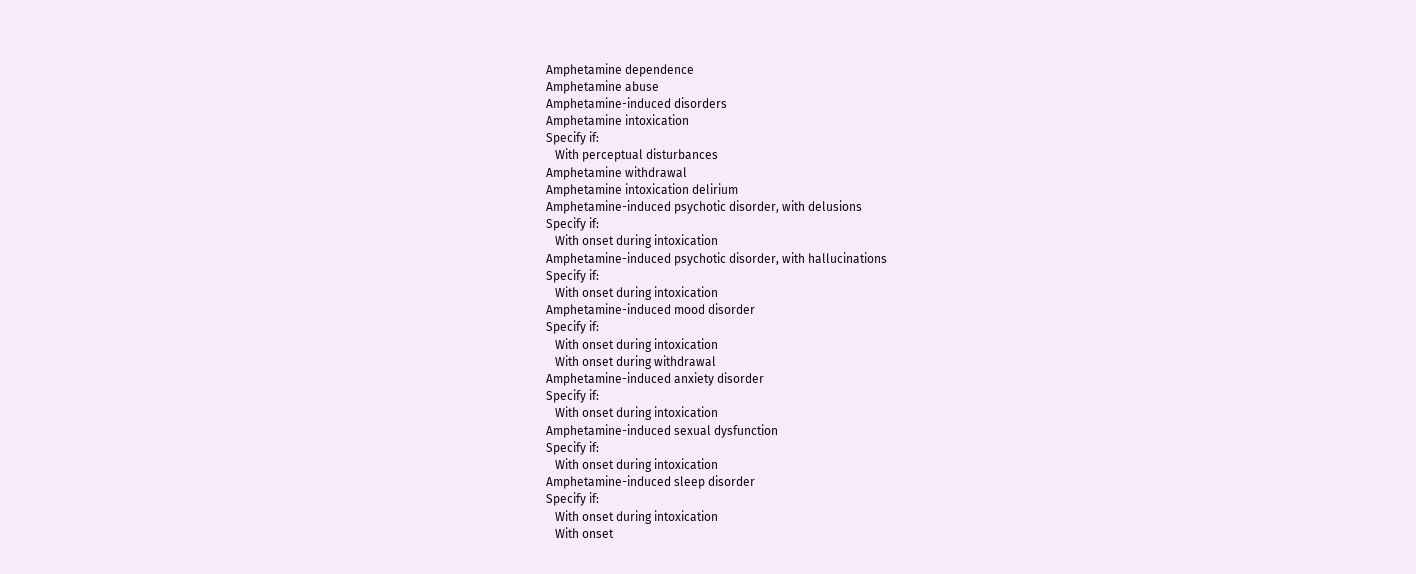Amphetamine dependence
Amphetamine abuse
Amphetamine-induced disorders
Amphetamine intoxication
Specify if:
   With perceptual disturbances
Amphetamine withdrawal
Amphetamine intoxication delirium
Amphetamine-induced psychotic disorder, with delusions
Specify if:
   With onset during intoxication
Amphetamine-induced psychotic disorder, with hallucinations
Specify if:
   With onset during intoxication
Amphetamine-induced mood disorder
Specify if:
   With onset during intoxication
   With onset during withdrawal
Amphetamine-induced anxiety disorder
Specify if:
   With onset during intoxication
Amphetamine-induced sexual dysfunction
Specify if:
   With onset during intoxication
Amphetamine-induced sleep disorder
Specify if:
   With onset during intoxication
   With onset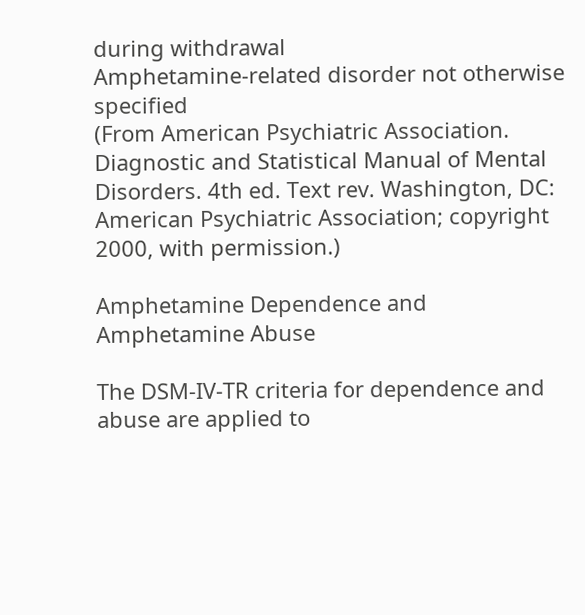during withdrawal
Amphetamine-related disorder not otherwise specified
(From American Psychiatric Association. Diagnostic and Statistical Manual of Mental Disorders. 4th ed. Text rev. Washington, DC: American Psychiatric Association; copyright 2000, with permission.)

Amphetamine Dependence and Amphetamine Abuse

The DSM-IV-TR criteria for dependence and abuse are applied to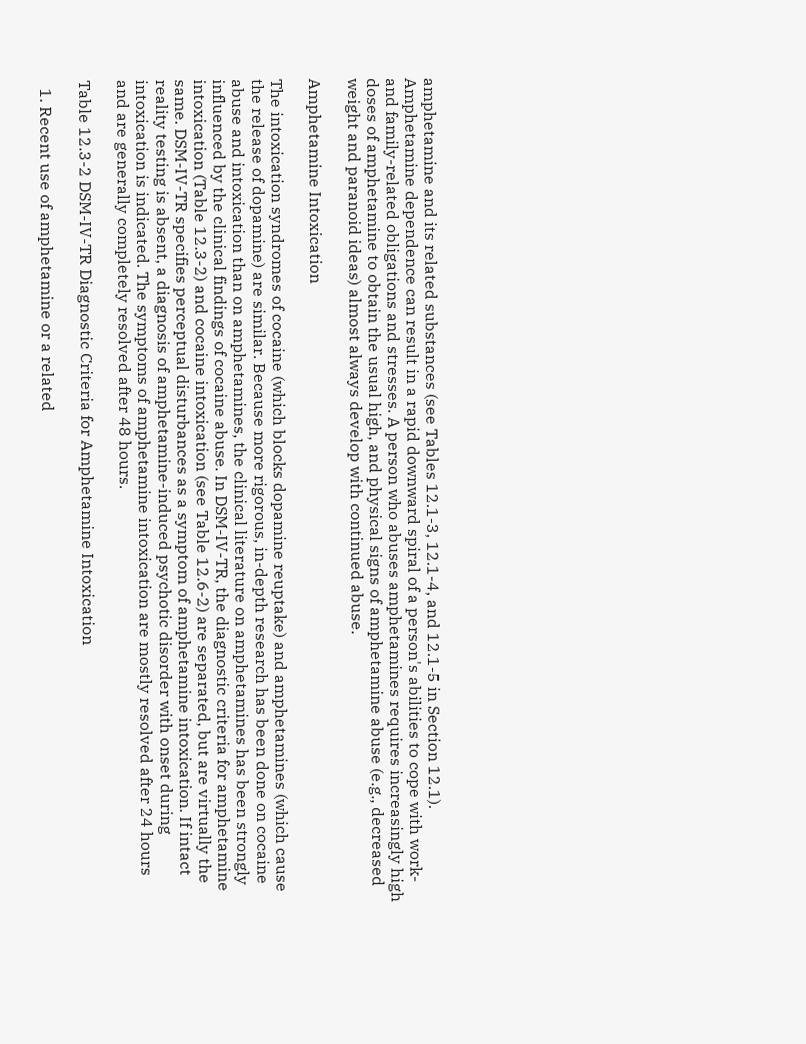amphetamine and its related substances (see Tables 12.1-3, 12.1-4, and 12.1-5 in Section 12.1). Amphetamine dependence can result in a rapid downward spiral of a person's abilities to cope with work- and family-related obligations and stresses. A person who abuses amphetamines requires increasingly high doses of amphetamine to obtain the usual high, and physical signs of amphetamine abuse (e.g., decreased weight and paranoid ideas) almost always develop with continued abuse.

Amphetamine Intoxication

The intoxication syndromes of cocaine (which blocks dopamine reuptake) and amphetamines (which cause the release of dopamine) are similar. Because more rigorous, in-depth research has been done on cocaine abuse and intoxication than on amphetamines, the clinical literature on amphetamines has been strongly influenced by the clinical findings of cocaine abuse. In DSM-IV-TR, the diagnostic criteria for amphetamine intoxication (Table 12.3-2) and cocaine intoxication (see Table 12.6-2) are separated, but are virtually the same. DSM-IV-TR specifies perceptual disturbances as a symptom of amphetamine intoxication. If intact reality testing is absent, a diagnosis of amphetamine-induced psychotic disorder with onset during intoxication is indicated. The symptoms of amphetamine intoxication are mostly resolved after 24 hours and are generally completely resolved after 48 hours.

Table 12.3-2 DSM-IV-TR Diagnostic Criteria for Amphetamine Intoxication

  1. Recent use of amphetamine or a related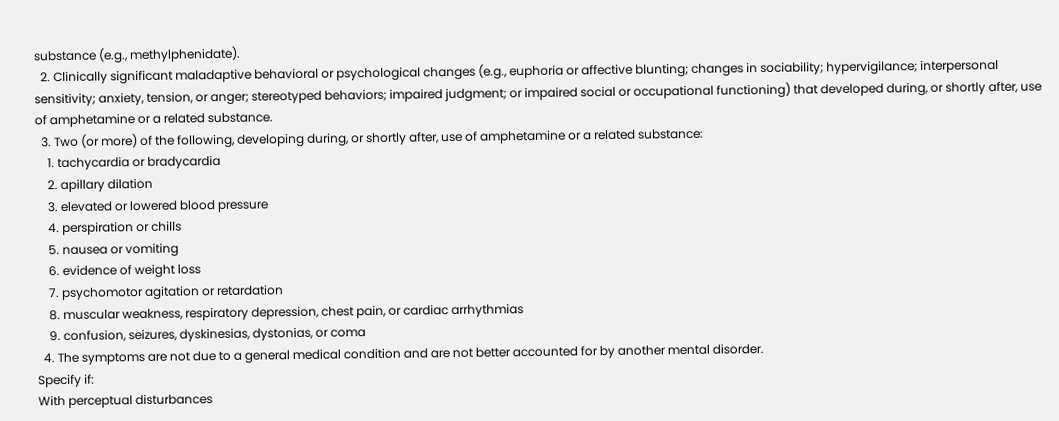substance (e.g., methylphenidate).
  2. Clinically significant maladaptive behavioral or psychological changes (e.g., euphoria or affective blunting; changes in sociability; hypervigilance; interpersonal sensitivity; anxiety, tension, or anger; stereotyped behaviors; impaired judgment; or impaired social or occupational functioning) that developed during, or shortly after, use of amphetamine or a related substance.
  3. Two (or more) of the following, developing during, or shortly after, use of amphetamine or a related substance:
    1. tachycardia or bradycardia
    2. apillary dilation
    3. elevated or lowered blood pressure
    4. perspiration or chills
    5. nausea or vomiting
    6. evidence of weight loss
    7. psychomotor agitation or retardation
    8. muscular weakness, respiratory depression, chest pain, or cardiac arrhythmias
    9. confusion, seizures, dyskinesias, dystonias, or coma
  4. The symptoms are not due to a general medical condition and are not better accounted for by another mental disorder.
Specify if:
With perceptual disturbances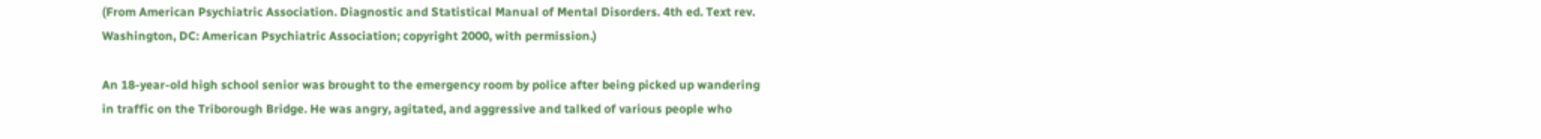(From American Psychiatric Association. Diagnostic and Statistical Manual of Mental Disorders. 4th ed. Text rev. Washington, DC: American Psychiatric Association; copyright 2000, with permission.)

An 18-year-old high school senior was brought to the emergency room by police after being picked up wandering in traffic on the Triborough Bridge. He was angry, agitated, and aggressive and talked of various people who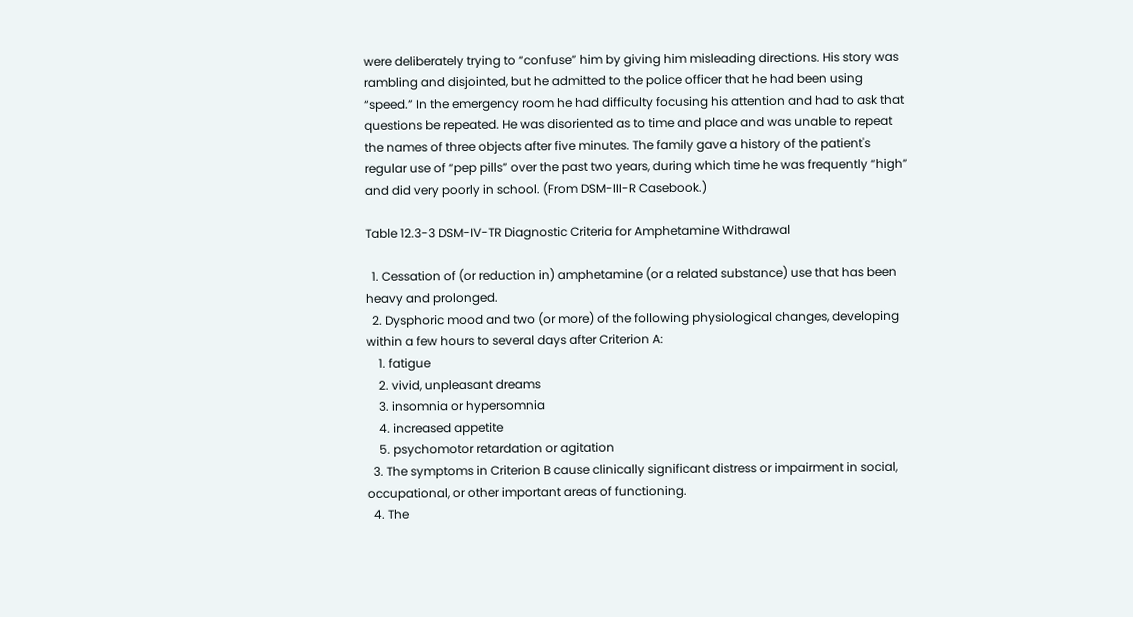were deliberately trying to “confuse” him by giving him misleading directions. His story was rambling and disjointed, but he admitted to the police officer that he had been using “speed.” In the emergency room he had difficulty focusing his attention and had to ask that questions be repeated. He was disoriented as to time and place and was unable to repeat the names of three objects after five minutes. The family gave a history of the patient's regular use of “pep pills” over the past two years, during which time he was frequently “high” and did very poorly in school. (From DSM-III-R Casebook.)

Table 12.3-3 DSM-IV-TR Diagnostic Criteria for Amphetamine Withdrawal

  1. Cessation of (or reduction in) amphetamine (or a related substance) use that has been heavy and prolonged.
  2. Dysphoric mood and two (or more) of the following physiological changes, developing within a few hours to several days after Criterion A:
    1. fatigue
    2. vivid, unpleasant dreams
    3. insomnia or hypersomnia
    4. increased appetite
    5. psychomotor retardation or agitation
  3. The symptoms in Criterion B cause clinically significant distress or impairment in social, occupational, or other important areas of functioning.
  4. The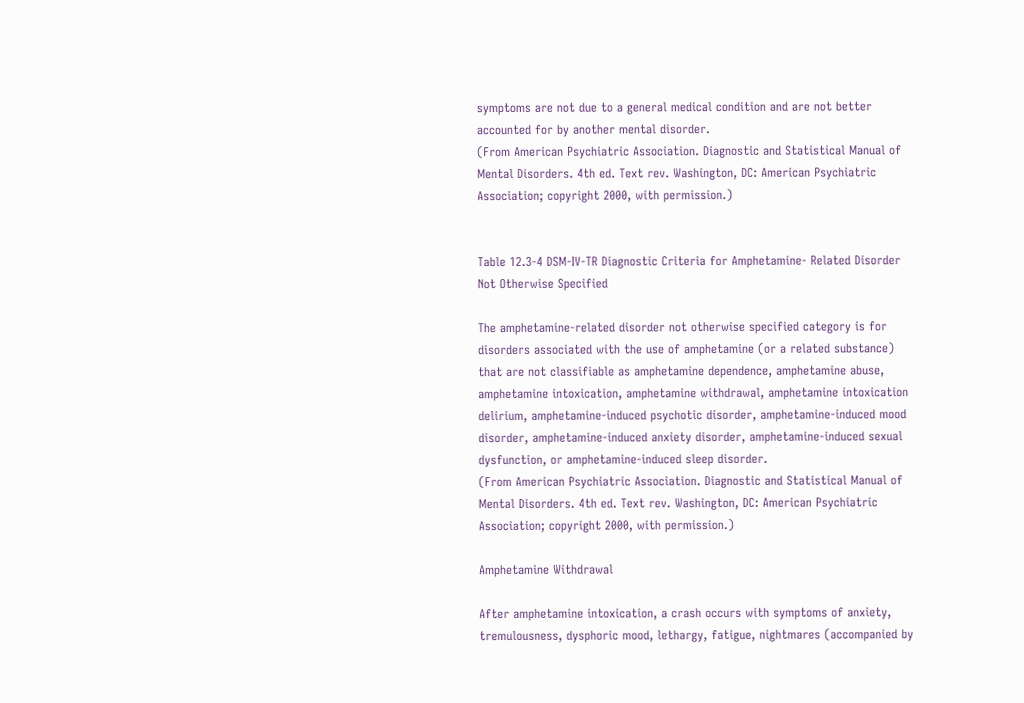symptoms are not due to a general medical condition and are not better accounted for by another mental disorder.
(From American Psychiatric Association. Diagnostic and Statistical Manual of Mental Disorders. 4th ed. Text rev. Washington, DC: American Psychiatric Association; copyright 2000, with permission.)


Table 12.3-4 DSM-IV-TR Diagnostic Criteria for Amphetamine- Related Disorder Not Otherwise Specified

The amphetamine-related disorder not otherwise specified category is for disorders associated with the use of amphetamine (or a related substance) that are not classifiable as amphetamine dependence, amphetamine abuse, amphetamine intoxication, amphetamine withdrawal, amphetamine intoxication delirium, amphetamine-induced psychotic disorder, amphetamine-induced mood disorder, amphetamine-induced anxiety disorder, amphetamine-induced sexual dysfunction, or amphetamine-induced sleep disorder.
(From American Psychiatric Association. Diagnostic and Statistical Manual of Mental Disorders. 4th ed. Text rev. Washington, DC: American Psychiatric Association; copyright 2000, with permission.)

Amphetamine Withdrawal

After amphetamine intoxication, a crash occurs with symptoms of anxiety, tremulousness, dysphoric mood, lethargy, fatigue, nightmares (accompanied by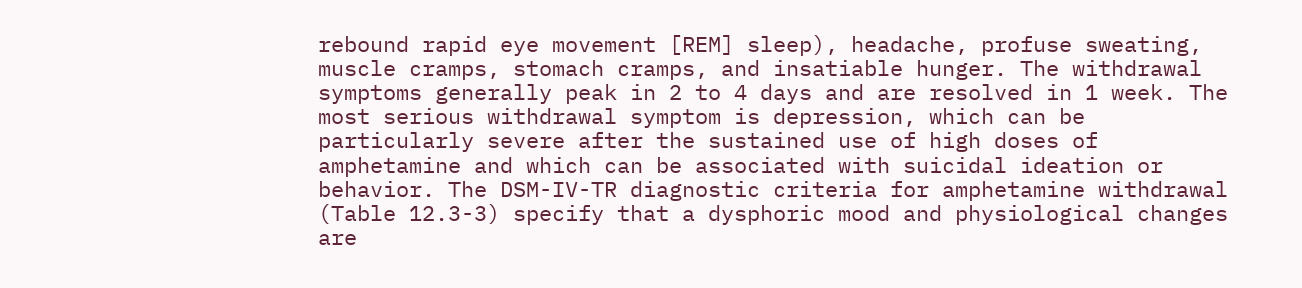rebound rapid eye movement [REM] sleep), headache, profuse sweating, muscle cramps, stomach cramps, and insatiable hunger. The withdrawal symptoms generally peak in 2 to 4 days and are resolved in 1 week. The most serious withdrawal symptom is depression, which can be particularly severe after the sustained use of high doses of amphetamine and which can be associated with suicidal ideation or behavior. The DSM-IV-TR diagnostic criteria for amphetamine withdrawal (Table 12.3-3) specify that a dysphoric mood and physiological changes are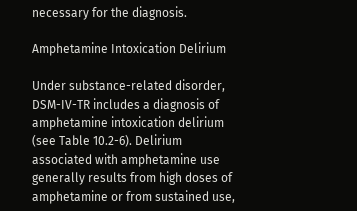necessary for the diagnosis.

Amphetamine Intoxication Delirium

Under substance-related disorder, DSM-IV-TR includes a diagnosis of amphetamine intoxication delirium (see Table 10.2-6). Delirium associated with amphetamine use generally results from high doses of amphetamine or from sustained use,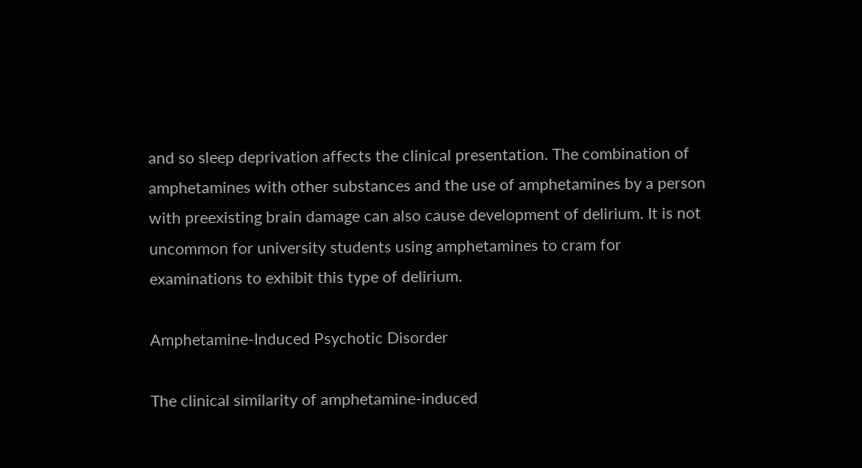and so sleep deprivation affects the clinical presentation. The combination of amphetamines with other substances and the use of amphetamines by a person with preexisting brain damage can also cause development of delirium. It is not uncommon for university students using amphetamines to cram for examinations to exhibit this type of delirium.

Amphetamine-Induced Psychotic Disorder

The clinical similarity of amphetamine-induced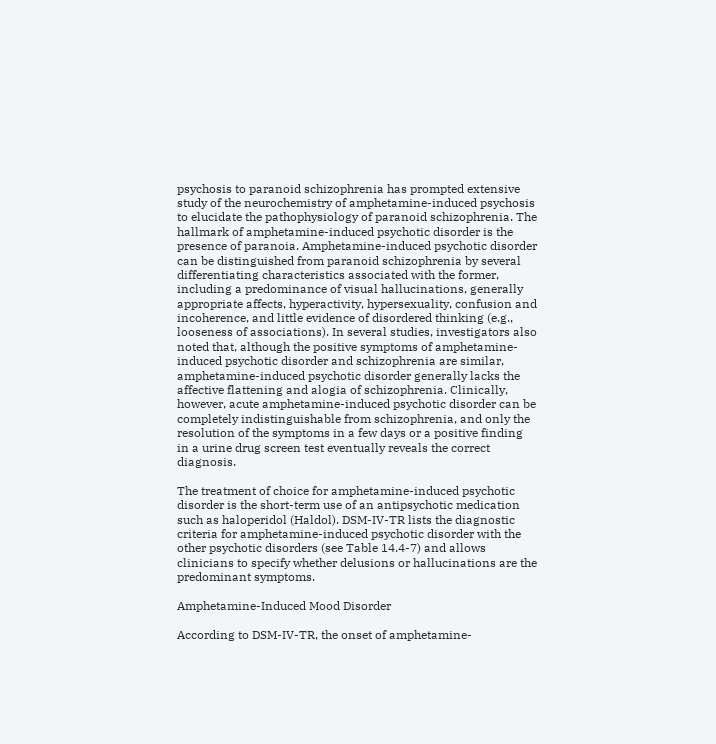psychosis to paranoid schizophrenia has prompted extensive study of the neurochemistry of amphetamine-induced psychosis to elucidate the pathophysiology of paranoid schizophrenia. The hallmark of amphetamine-induced psychotic disorder is the presence of paranoia. Amphetamine-induced psychotic disorder can be distinguished from paranoid schizophrenia by several differentiating characteristics associated with the former, including a predominance of visual hallucinations, generally appropriate affects, hyperactivity, hypersexuality, confusion and incoherence, and little evidence of disordered thinking (e.g., looseness of associations). In several studies, investigators also noted that, although the positive symptoms of amphetamine-induced psychotic disorder and schizophrenia are similar, amphetamine-induced psychotic disorder generally lacks the affective flattening and alogia of schizophrenia. Clinically, however, acute amphetamine-induced psychotic disorder can be completely indistinguishable from schizophrenia, and only the resolution of the symptoms in a few days or a positive finding in a urine drug screen test eventually reveals the correct diagnosis.

The treatment of choice for amphetamine-induced psychotic disorder is the short-term use of an antipsychotic medication such as haloperidol (Haldol). DSM-IV-TR lists the diagnostic criteria for amphetamine-induced psychotic disorder with the other psychotic disorders (see Table 14.4-7) and allows clinicians to specify whether delusions or hallucinations are the predominant symptoms.

Amphetamine-Induced Mood Disorder

According to DSM-IV-TR, the onset of amphetamine-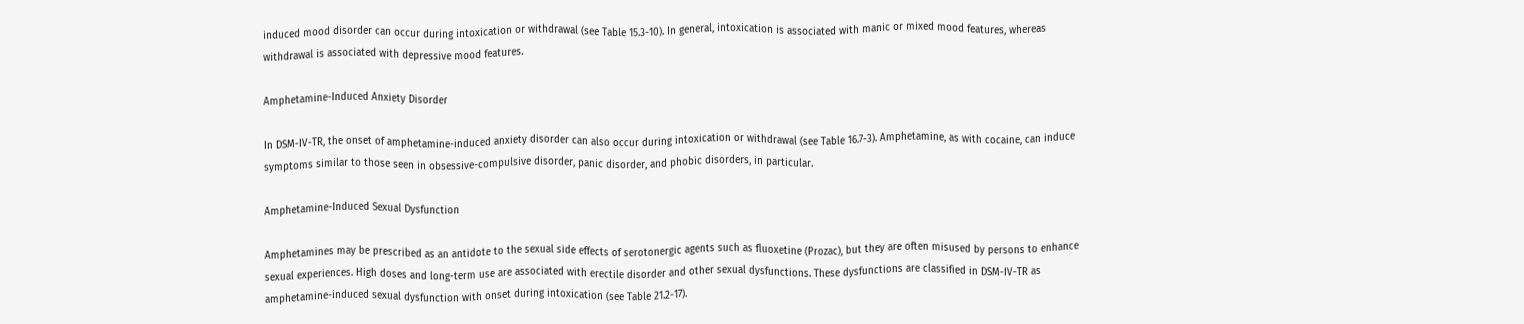induced mood disorder can occur during intoxication or withdrawal (see Table 15.3-10). In general, intoxication is associated with manic or mixed mood features, whereas withdrawal is associated with depressive mood features.

Amphetamine-Induced Anxiety Disorder

In DSM-IV-TR, the onset of amphetamine-induced anxiety disorder can also occur during intoxication or withdrawal (see Table 16.7-3). Amphetamine, as with cocaine, can induce symptoms similar to those seen in obsessive-compulsive disorder, panic disorder, and phobic disorders, in particular.

Amphetamine-Induced Sexual Dysfunction

Amphetamines may be prescribed as an antidote to the sexual side effects of serotonergic agents such as fluoxetine (Prozac), but they are often misused by persons to enhance sexual experiences. High doses and long-term use are associated with erectile disorder and other sexual dysfunctions. These dysfunctions are classified in DSM-IV-TR as amphetamine-induced sexual dysfunction with onset during intoxication (see Table 21.2-17).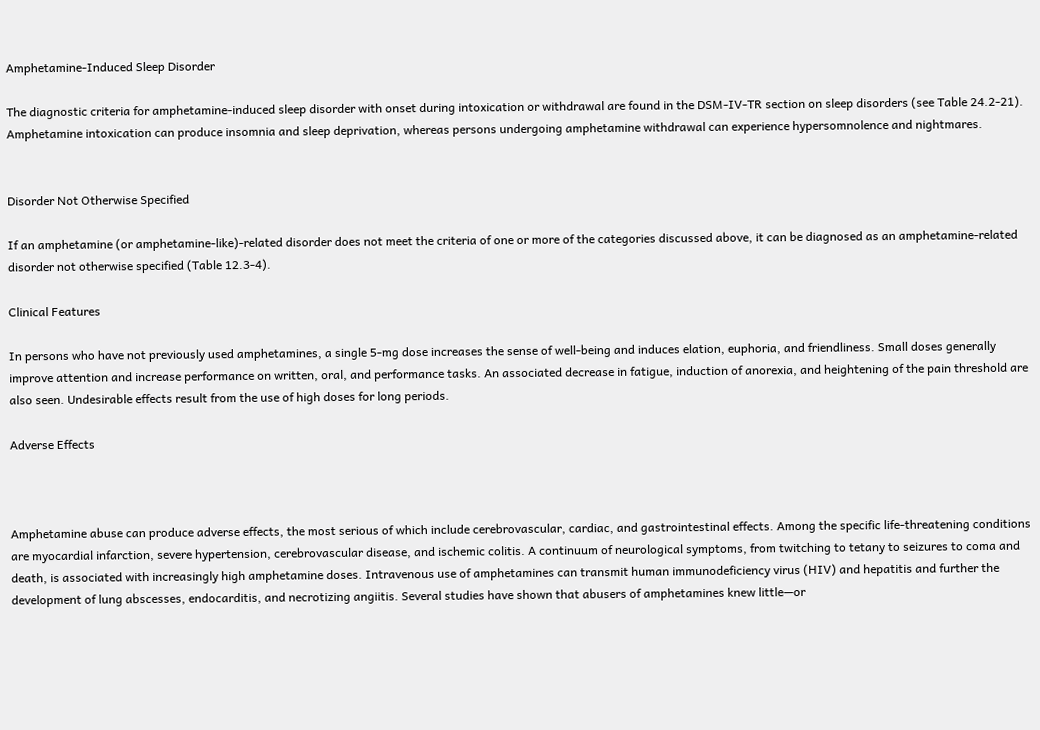Amphetamine-Induced Sleep Disorder

The diagnostic criteria for amphetamine-induced sleep disorder with onset during intoxication or withdrawal are found in the DSM-IV-TR section on sleep disorders (see Table 24.2-21). Amphetamine intoxication can produce insomnia and sleep deprivation, whereas persons undergoing amphetamine withdrawal can experience hypersomnolence and nightmares.


Disorder Not Otherwise Specified

If an amphetamine (or amphetamine-like)-related disorder does not meet the criteria of one or more of the categories discussed above, it can be diagnosed as an amphetamine-related disorder not otherwise specified (Table 12.3-4).

Clinical Features

In persons who have not previously used amphetamines, a single 5-mg dose increases the sense of well-being and induces elation, euphoria, and friendliness. Small doses generally improve attention and increase performance on written, oral, and performance tasks. An associated decrease in fatigue, induction of anorexia, and heightening of the pain threshold are also seen. Undesirable effects result from the use of high doses for long periods.

Adverse Effects



Amphetamine abuse can produce adverse effects, the most serious of which include cerebrovascular, cardiac, and gastrointestinal effects. Among the specific life-threatening conditions are myocardial infarction, severe hypertension, cerebrovascular disease, and ischemic colitis. A continuum of neurological symptoms, from twitching to tetany to seizures to coma and death, is associated with increasingly high amphetamine doses. Intravenous use of amphetamines can transmit human immunodeficiency virus (HIV) and hepatitis and further the development of lung abscesses, endocarditis, and necrotizing angiitis. Several studies have shown that abusers of amphetamines knew little—or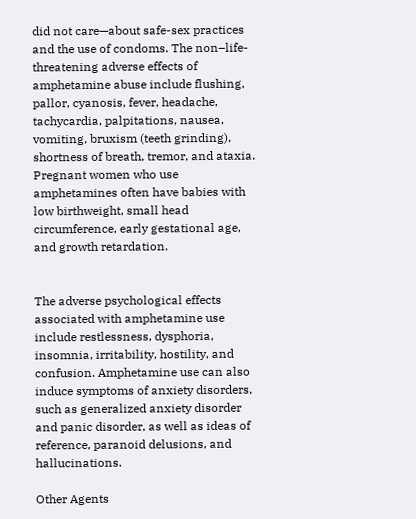did not care—about safe-sex practices and the use of condoms. The non–life-threatening adverse effects of amphetamine abuse include flushing, pallor, cyanosis, fever, headache, tachycardia, palpitations, nausea, vomiting, bruxism (teeth grinding), shortness of breath, tremor, and ataxia. Pregnant women who use amphetamines often have babies with low birthweight, small head circumference, early gestational age, and growth retardation.


The adverse psychological effects associated with amphetamine use include restlessness, dysphoria, insomnia, irritability, hostility, and confusion. Amphetamine use can also induce symptoms of anxiety disorders, such as generalized anxiety disorder and panic disorder, as well as ideas of reference, paranoid delusions, and hallucinations.

Other Agents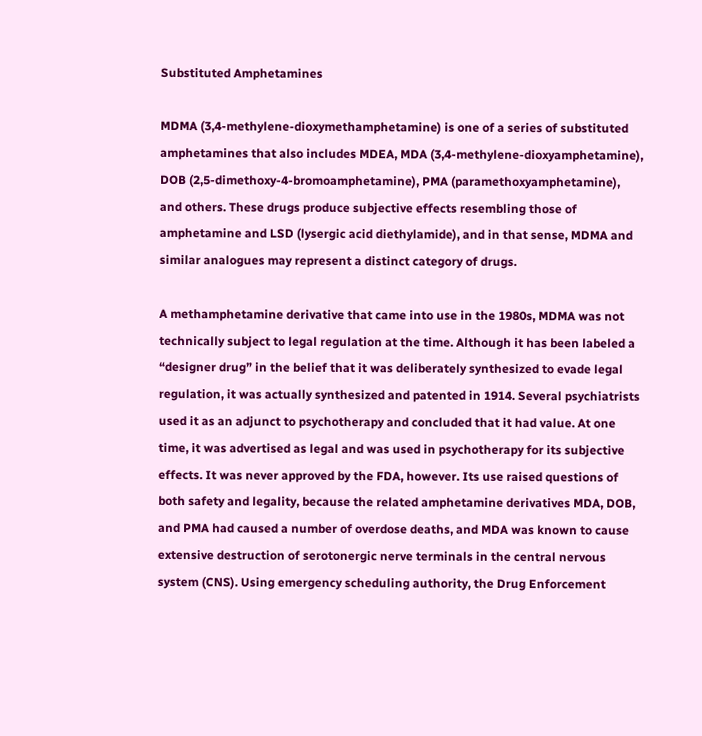Substituted Amphetamines

MDMA (3,4-methylene-dioxymethamphetamine) is one of a series of substituted amphetamines that also includes MDEA, MDA (3,4-methylene-dioxyamphetamine), DOB (2,5-dimethoxy-4-bromoamphetamine), PMA (paramethoxyamphetamine), and others. These drugs produce subjective effects resembling those of amphetamine and LSD (lysergic acid diethylamide), and in that sense, MDMA and similar analogues may represent a distinct category of drugs.

A methamphetamine derivative that came into use in the 1980s, MDMA was not technically subject to legal regulation at the time. Although it has been labeled a “designer drug” in the belief that it was deliberately synthesized to evade legal regulation, it was actually synthesized and patented in 1914. Several psychiatrists used it as an adjunct to psychotherapy and concluded that it had value. At one time, it was advertised as legal and was used in psychotherapy for its subjective effects. It was never approved by the FDA, however. Its use raised questions of both safety and legality, because the related amphetamine derivatives MDA, DOB, and PMA had caused a number of overdose deaths, and MDA was known to cause extensive destruction of serotonergic nerve terminals in the central nervous system (CNS). Using emergency scheduling authority, the Drug Enforcement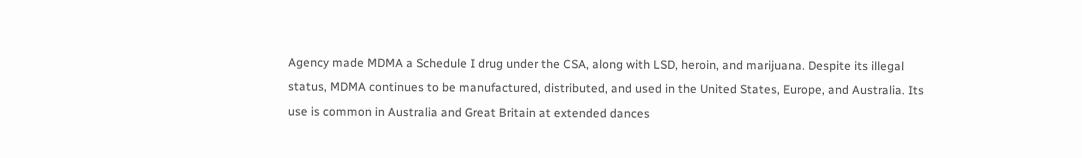Agency made MDMA a Schedule I drug under the CSA, along with LSD, heroin, and marijuana. Despite its illegal status, MDMA continues to be manufactured, distributed, and used in the United States, Europe, and Australia. Its use is common in Australia and Great Britain at extended dances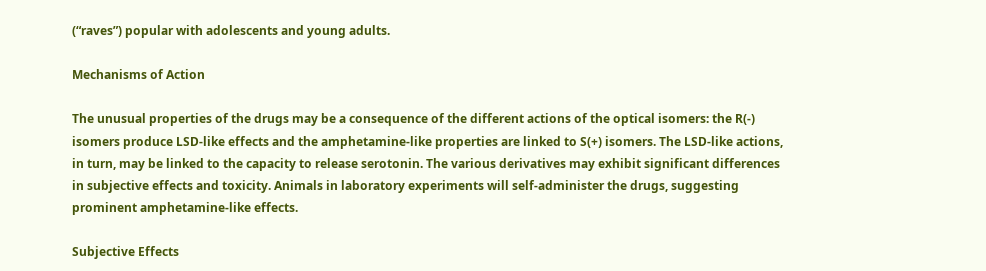(“raves”) popular with adolescents and young adults.

Mechanisms of Action

The unusual properties of the drugs may be a consequence of the different actions of the optical isomers: the R(-) isomers produce LSD-like effects and the amphetamine-like properties are linked to S(+) isomers. The LSD-like actions, in turn, may be linked to the capacity to release serotonin. The various derivatives may exhibit significant differences in subjective effects and toxicity. Animals in laboratory experiments will self-administer the drugs, suggesting prominent amphetamine-like effects.

Subjective Effects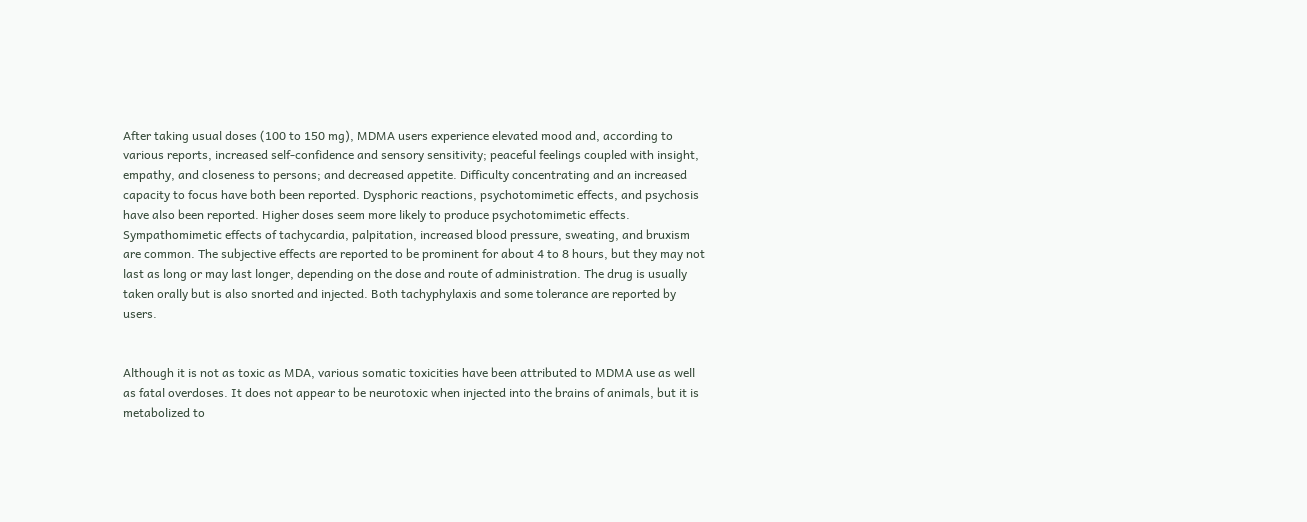After taking usual doses (100 to 150 mg), MDMA users experience elevated mood and, according to various reports, increased self-confidence and sensory sensitivity; peaceful feelings coupled with insight, empathy, and closeness to persons; and decreased appetite. Difficulty concentrating and an increased capacity to focus have both been reported. Dysphoric reactions, psychotomimetic effects, and psychosis have also been reported. Higher doses seem more likely to produce psychotomimetic effects. Sympathomimetic effects of tachycardia, palpitation, increased blood pressure, sweating, and bruxism are common. The subjective effects are reported to be prominent for about 4 to 8 hours, but they may not last as long or may last longer, depending on the dose and route of administration. The drug is usually taken orally but is also snorted and injected. Both tachyphylaxis and some tolerance are reported by users.


Although it is not as toxic as MDA, various somatic toxicities have been attributed to MDMA use as well as fatal overdoses. It does not appear to be neurotoxic when injected into the brains of animals, but it is metabolized to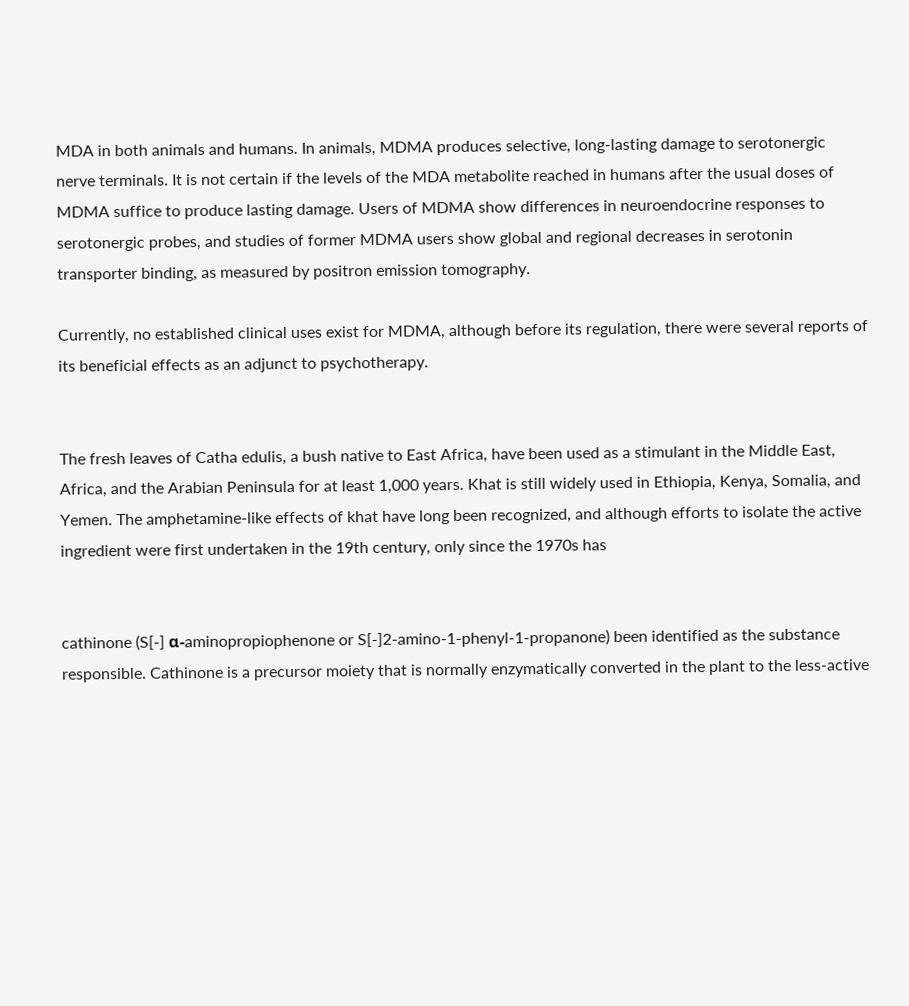MDA in both animals and humans. In animals, MDMA produces selective, long-lasting damage to serotonergic nerve terminals. It is not certain if the levels of the MDA metabolite reached in humans after the usual doses of MDMA suffice to produce lasting damage. Users of MDMA show differences in neuroendocrine responses to serotonergic probes, and studies of former MDMA users show global and regional decreases in serotonin transporter binding, as measured by positron emission tomography.

Currently, no established clinical uses exist for MDMA, although before its regulation, there were several reports of its beneficial effects as an adjunct to psychotherapy.


The fresh leaves of Catha edulis, a bush native to East Africa, have been used as a stimulant in the Middle East, Africa, and the Arabian Peninsula for at least 1,000 years. Khat is still widely used in Ethiopia, Kenya, Somalia, and Yemen. The amphetamine-like effects of khat have long been recognized, and although efforts to isolate the active ingredient were first undertaken in the 19th century, only since the 1970s has


cathinone (S[-] α-aminopropiophenone or S[-]2-amino-1-phenyl-1-propanone) been identified as the substance responsible. Cathinone is a precursor moiety that is normally enzymatically converted in the plant to the less-active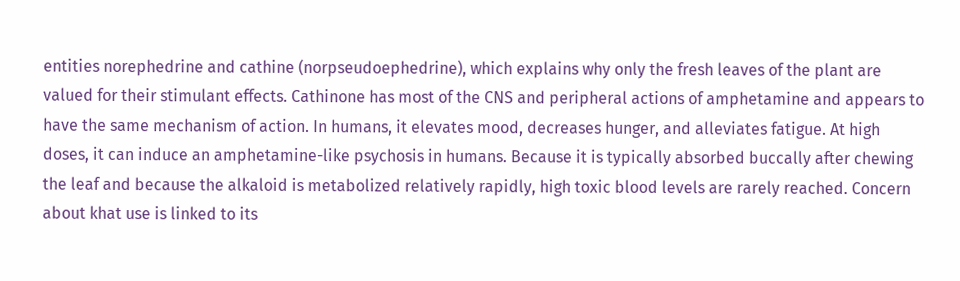entities norephedrine and cathine (norpseudoephedrine), which explains why only the fresh leaves of the plant are valued for their stimulant effects. Cathinone has most of the CNS and peripheral actions of amphetamine and appears to have the same mechanism of action. In humans, it elevates mood, decreases hunger, and alleviates fatigue. At high doses, it can induce an amphetamine-like psychosis in humans. Because it is typically absorbed buccally after chewing the leaf and because the alkaloid is metabolized relatively rapidly, high toxic blood levels are rarely reached. Concern about khat use is linked to its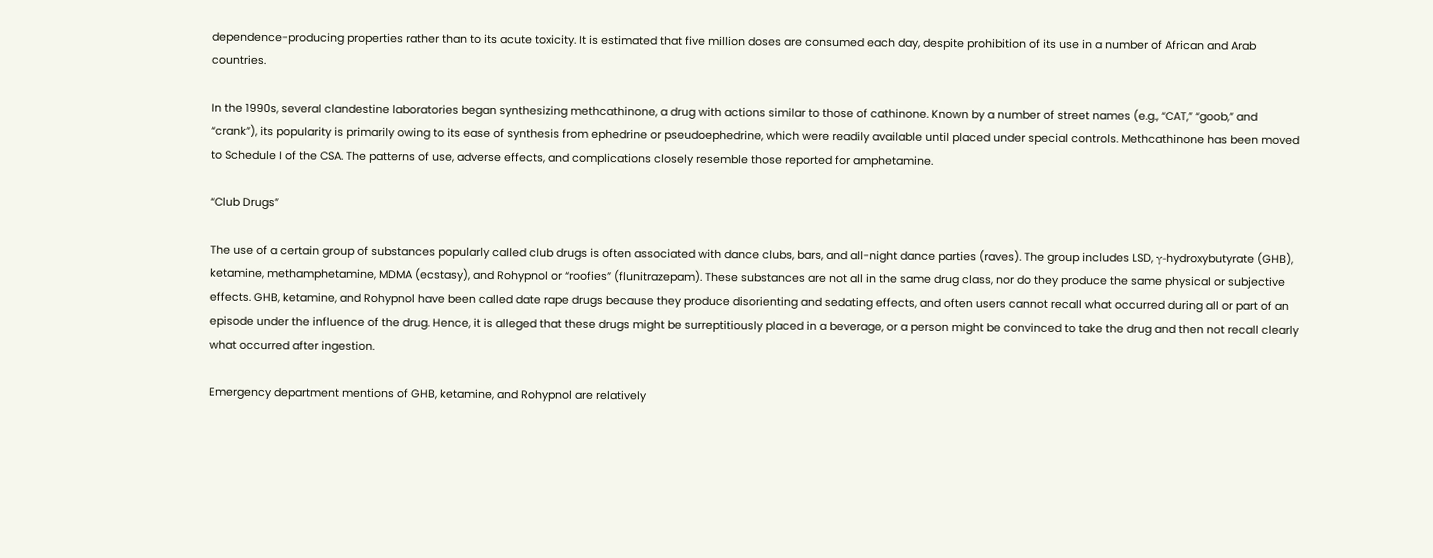dependence-producing properties rather than to its acute toxicity. It is estimated that five million doses are consumed each day, despite prohibition of its use in a number of African and Arab countries.

In the 1990s, several clandestine laboratories began synthesizing methcathinone, a drug with actions similar to those of cathinone. Known by a number of street names (e.g., “CAT,” “goob,” and “crank”), its popularity is primarily owing to its ease of synthesis from ephedrine or pseudoephedrine, which were readily available until placed under special controls. Methcathinone has been moved to Schedule I of the CSA. The patterns of use, adverse effects, and complications closely resemble those reported for amphetamine.

“Club Drugs”

The use of a certain group of substances popularly called club drugs is often associated with dance clubs, bars, and all-night dance parties (raves). The group includes LSD, γ-hydroxybutyrate (GHB), ketamine, methamphetamine, MDMA (ecstasy), and Rohypnol or “roofies” (flunitrazepam). These substances are not all in the same drug class, nor do they produce the same physical or subjective effects. GHB, ketamine, and Rohypnol have been called date rape drugs because they produce disorienting and sedating effects, and often users cannot recall what occurred during all or part of an episode under the influence of the drug. Hence, it is alleged that these drugs might be surreptitiously placed in a beverage, or a person might be convinced to take the drug and then not recall clearly what occurred after ingestion.

Emergency department mentions of GHB, ketamine, and Rohypnol are relatively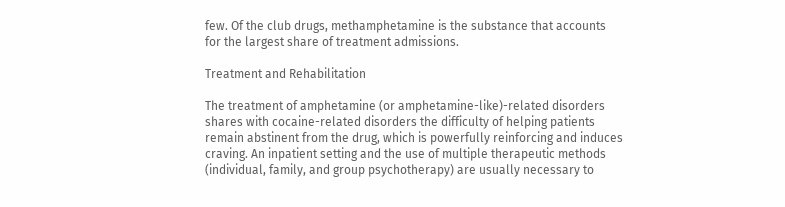few. Of the club drugs, methamphetamine is the substance that accounts for the largest share of treatment admissions.

Treatment and Rehabilitation

The treatment of amphetamine (or amphetamine-like)-related disorders shares with cocaine-related disorders the difficulty of helping patients remain abstinent from the drug, which is powerfully reinforcing and induces craving. An inpatient setting and the use of multiple therapeutic methods (individual, family, and group psychotherapy) are usually necessary to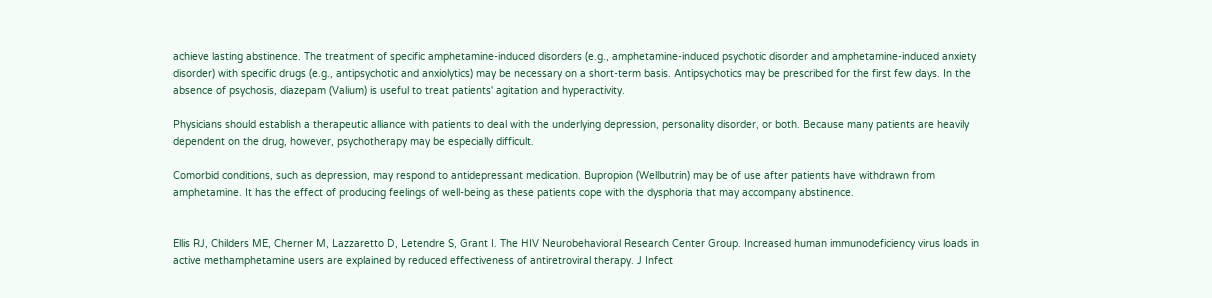achieve lasting abstinence. The treatment of specific amphetamine-induced disorders (e.g., amphetamine-induced psychotic disorder and amphetamine-induced anxiety disorder) with specific drugs (e.g., antipsychotic and anxiolytics) may be necessary on a short-term basis. Antipsychotics may be prescribed for the first few days. In the absence of psychosis, diazepam (Valium) is useful to treat patients' agitation and hyperactivity.

Physicians should establish a therapeutic alliance with patients to deal with the underlying depression, personality disorder, or both. Because many patients are heavily dependent on the drug, however, psychotherapy may be especially difficult.

Comorbid conditions, such as depression, may respond to antidepressant medication. Bupropion (Wellbutrin) may be of use after patients have withdrawn from amphetamine. It has the effect of producing feelings of well-being as these patients cope with the dysphoria that may accompany abstinence.


Ellis RJ, Childers ME, Cherner M, Lazzaretto D, Letendre S, Grant I. The HIV Neurobehavioral Research Center Group. Increased human immunodeficiency virus loads in active methamphetamine users are explained by reduced effectiveness of antiretroviral therapy. J Infect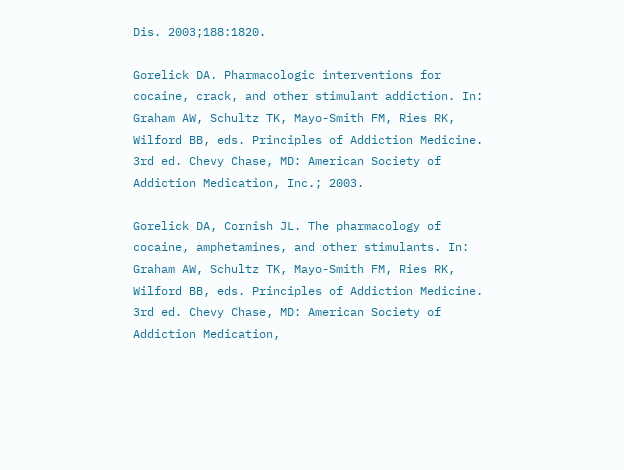Dis. 2003;188:1820.

Gorelick DA. Pharmacologic interventions for cocaine, crack, and other stimulant addiction. In: Graham AW, Schultz TK, Mayo-Smith FM, Ries RK, Wilford BB, eds. Principles of Addiction Medicine. 3rd ed. Chevy Chase, MD: American Society of Addiction Medication, Inc.; 2003.

Gorelick DA, Cornish JL. The pharmacology of cocaine, amphetamines, and other stimulants. In: Graham AW, Schultz TK, Mayo-Smith FM, Ries RK, Wilford BB, eds. Principles of Addiction Medicine. 3rd ed. Chevy Chase, MD: American Society of Addiction Medication,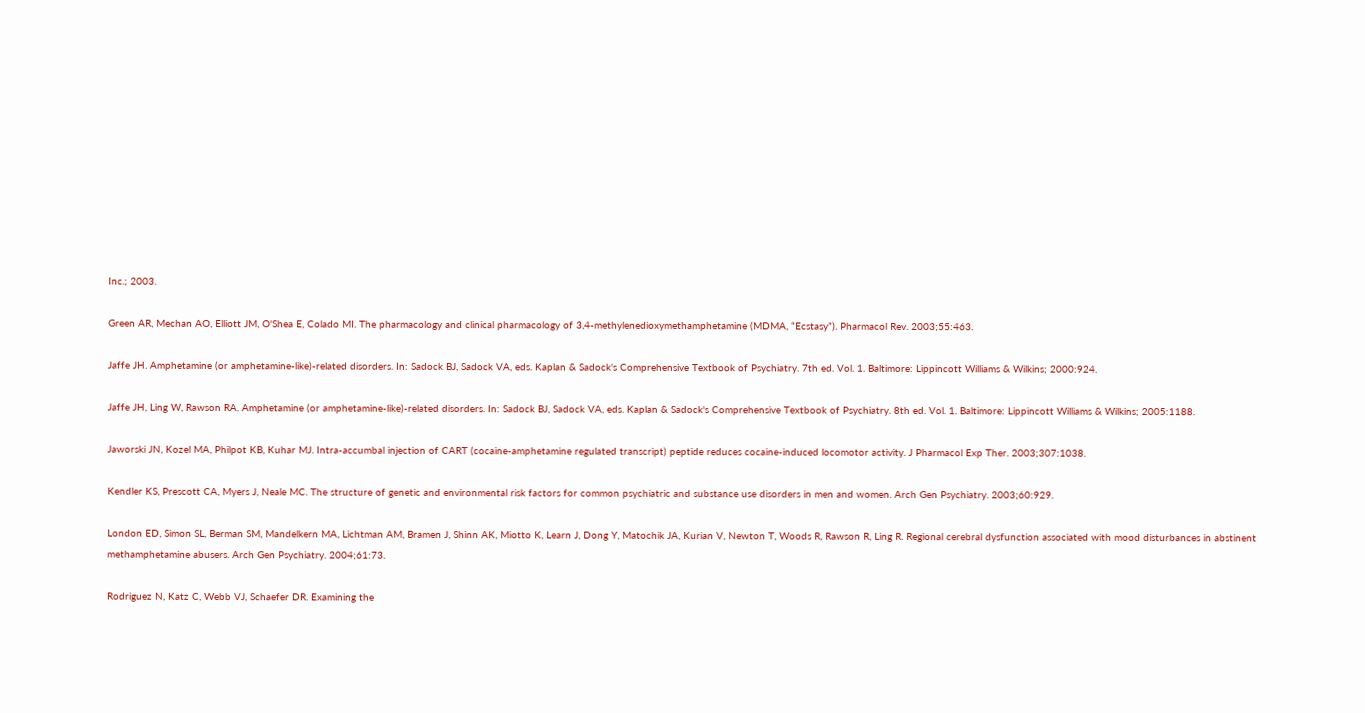Inc.; 2003.

Green AR, Mechan AO, Elliott JM, O'Shea E, Colado MI. The pharmacology and clinical pharmacology of 3,4-methylenedioxymethamphetamine (MDMA, “Ecstasy”). Pharmacol Rev. 2003;55:463.

Jaffe JH. Amphetamine (or amphetamine-like)-related disorders. In: Sadock BJ, Sadock VA, eds. Kaplan & Sadock's Comprehensive Textbook of Psychiatry. 7th ed. Vol. 1. Baltimore: Lippincott Williams & Wilkins; 2000:924.

Jaffe JH, Ling W, Rawson RA. Amphetamine (or amphetamine-like)-related disorders. In: Sadock BJ, Sadock VA, eds. Kaplan & Sadock's Comprehensive Textbook of Psychiatry. 8th ed. Vol. 1. Baltimore: Lippincott Williams & Wilkins; 2005:1188.

Jaworski JN, Kozel MA, Philpot KB, Kuhar MJ. Intra-accumbal injection of CART (cocaine-amphetamine regulated transcript) peptide reduces cocaine-induced locomotor activity. J Pharmacol Exp Ther. 2003;307:1038.

Kendler KS, Prescott CA, Myers J, Neale MC. The structure of genetic and environmental risk factors for common psychiatric and substance use disorders in men and women. Arch Gen Psychiatry. 2003;60:929.

London ED, Simon SL, Berman SM, Mandelkern MA, Lichtman AM, Bramen J, Shinn AK, Miotto K, Learn J, Dong Y, Matochik JA, Kurian V, Newton T, Woods R, Rawson R, Ling R. Regional cerebral dysfunction associated with mood disturbances in abstinent methamphetamine abusers. Arch Gen Psychiatry. 2004;61:73.

Rodriguez N, Katz C, Webb VJ, Schaefer DR. Examining the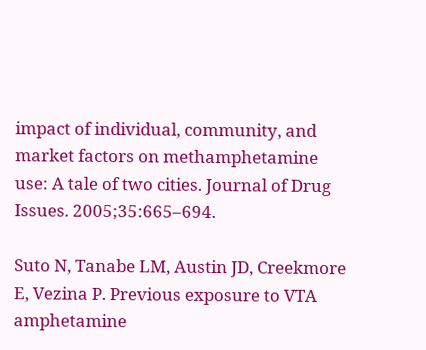impact of individual, community, and market factors on methamphetamine use: A tale of two cities. Journal of Drug Issues. 2005;35:665–694.

Suto N, Tanabe LM, Austin JD, Creekmore E, Vezina P. Previous exposure to VTA amphetamine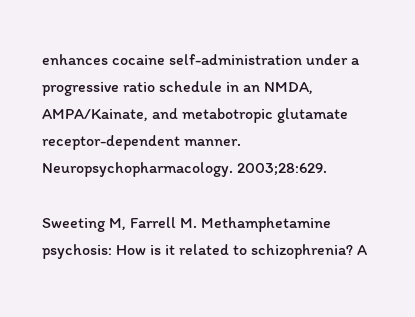enhances cocaine self-administration under a progressive ratio schedule in an NMDA, AMPA/Kainate, and metabotropic glutamate receptor-dependent manner. Neuropsychopharmacology. 2003;28:629.

Sweeting M, Farrell M. Methamphetamine psychosis: How is it related to schizophrenia? A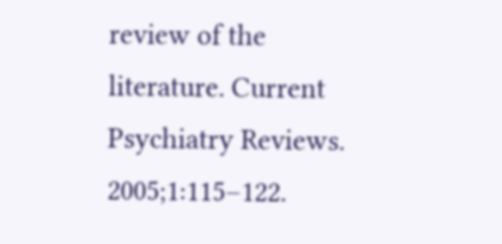review of the literature. Current Psychiatry Reviews. 2005;1:115–122.